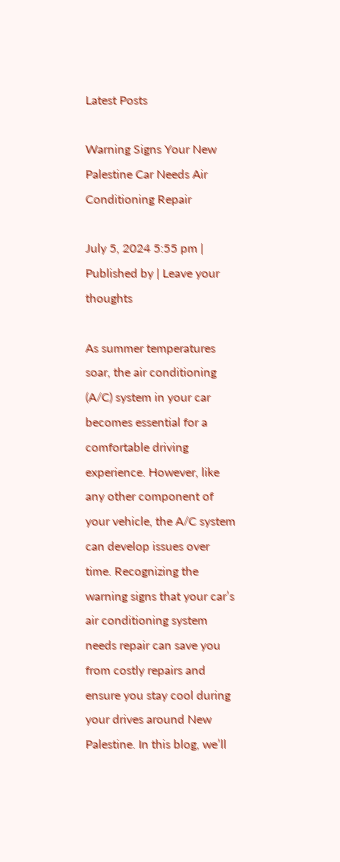Latest Posts

Warning Signs Your New Palestine Car Needs Air Conditioning Repair

July 5, 2024 5:55 pm | Published by | Leave your thoughts

As summer temperatures soar, the air conditioning (A/C) system in your car becomes essential for a comfortable driving experience. However, like any other component of your vehicle, the A/C system can develop issues over time. Recognizing the warning signs that your car’s air conditioning system needs repair can save you from costly repairs and ensure you stay cool during your drives around New Palestine. In this blog, we’ll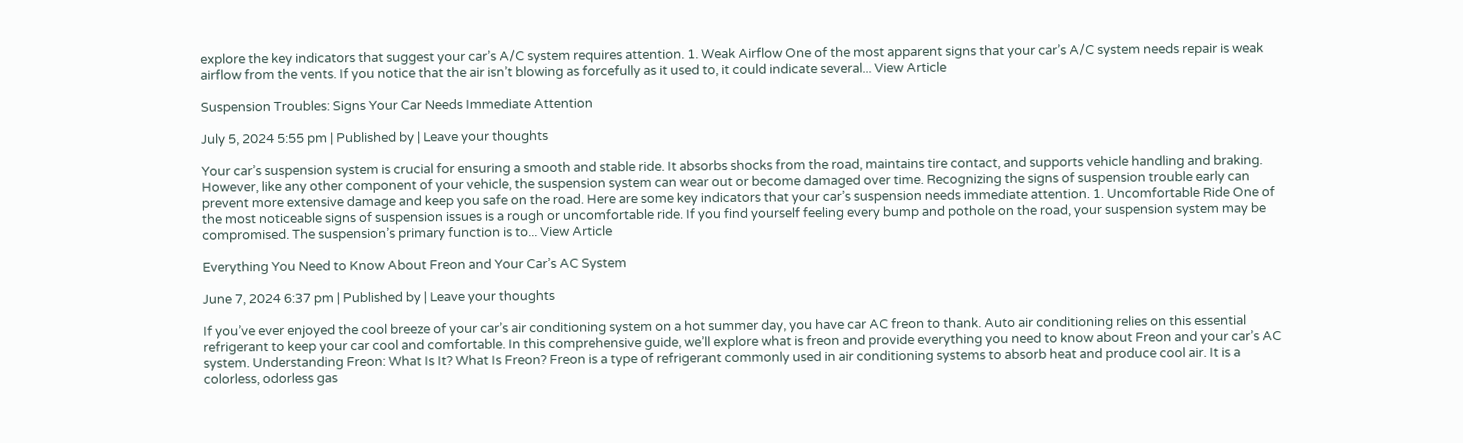explore the key indicators that suggest your car’s A/C system requires attention. 1. Weak Airflow One of the most apparent signs that your car’s A/C system needs repair is weak airflow from the vents. If you notice that the air isn’t blowing as forcefully as it used to, it could indicate several... View Article

Suspension Troubles: Signs Your Car Needs Immediate Attention

July 5, 2024 5:55 pm | Published by | Leave your thoughts

Your car’s suspension system is crucial for ensuring a smooth and stable ride. It absorbs shocks from the road, maintains tire contact, and supports vehicle handling and braking. However, like any other component of your vehicle, the suspension system can wear out or become damaged over time. Recognizing the signs of suspension trouble early can prevent more extensive damage and keep you safe on the road. Here are some key indicators that your car’s suspension needs immediate attention. 1. Uncomfortable Ride One of the most noticeable signs of suspension issues is a rough or uncomfortable ride. If you find yourself feeling every bump and pothole on the road, your suspension system may be compromised. The suspension’s primary function is to... View Article

Everything You Need to Know About Freon and Your Car’s AC System

June 7, 2024 6:37 pm | Published by | Leave your thoughts

If you’ve ever enjoyed the cool breeze of your car’s air conditioning system on a hot summer day, you have car AC freon to thank. Auto air conditioning relies on this essential refrigerant to keep your car cool and comfortable. In this comprehensive guide, we’ll explore what is freon and provide everything you need to know about Freon and your car’s AC system. Understanding Freon: What Is It? What Is Freon? Freon is a type of refrigerant commonly used in air conditioning systems to absorb heat and produce cool air. It is a colorless, odorless gas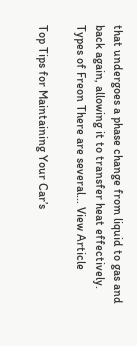that undergoes a phase change from liquid to gas and back again, allowing it to transfer heat effectively. Types of Freon There are several... View Article

Top Tips for Maintaining Your Car’s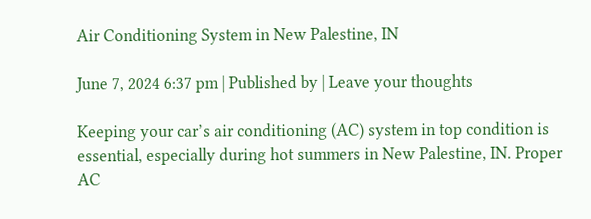Air Conditioning System in New Palestine, IN

June 7, 2024 6:37 pm | Published by | Leave your thoughts

Keeping your car’s air conditioning (AC) system in top condition is essential, especially during hot summers in New Palestine, IN. Proper AC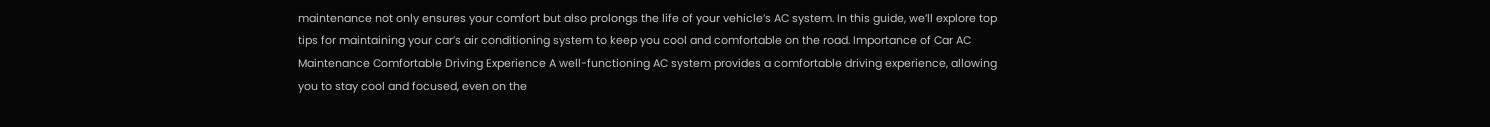maintenance not only ensures your comfort but also prolongs the life of your vehicle’s AC system. In this guide, we’ll explore top tips for maintaining your car’s air conditioning system to keep you cool and comfortable on the road. Importance of Car AC Maintenance Comfortable Driving Experience A well-functioning AC system provides a comfortable driving experience, allowing you to stay cool and focused, even on the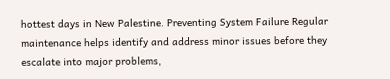hottest days in New Palestine. Preventing System Failure Regular maintenance helps identify and address minor issues before they escalate into major problems,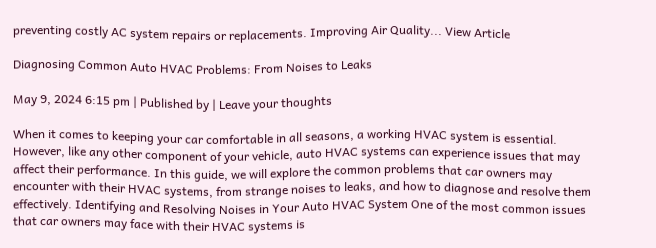preventing costly AC system repairs or replacements. Improving Air Quality... View Article

Diagnosing Common Auto HVAC Problems: From Noises to Leaks

May 9, 2024 6:15 pm | Published by | Leave your thoughts

When it comes to keeping your car comfortable in all seasons, a working HVAC system is essential. However, like any other component of your vehicle, auto HVAC systems can experience issues that may affect their performance. In this guide, we will explore the common problems that car owners may encounter with their HVAC systems, from strange noises to leaks, and how to diagnose and resolve them effectively. Identifying and Resolving Noises in Your Auto HVAC System One of the most common issues that car owners may face with their HVAC systems is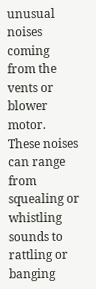unusual noises coming from the vents or blower motor. These noises can range from squealing or whistling sounds to rattling or banging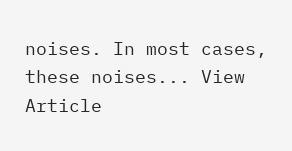noises. In most cases, these noises... View Article